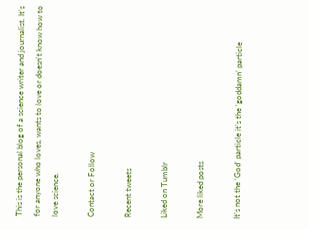This is the personal blog of a science writer and journalist. It's for anyone who loves, wants to love or doesn't know how to love science.

Contact or Follow

Recent tweets

Liked on Tumblr

More liked posts

It’s not the ‘God’ particle it’s the ‘goddamn’ particle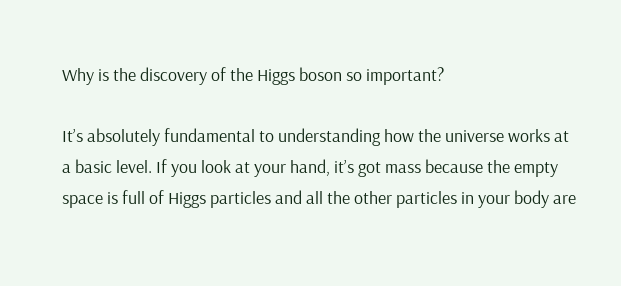Why is the discovery of the Higgs boson so important?

It’s absolutely fundamental to understanding how the universe works at a basic level. If you look at your hand, it’s got mass because the empty space is full of Higgs particles and all the other particles in your body are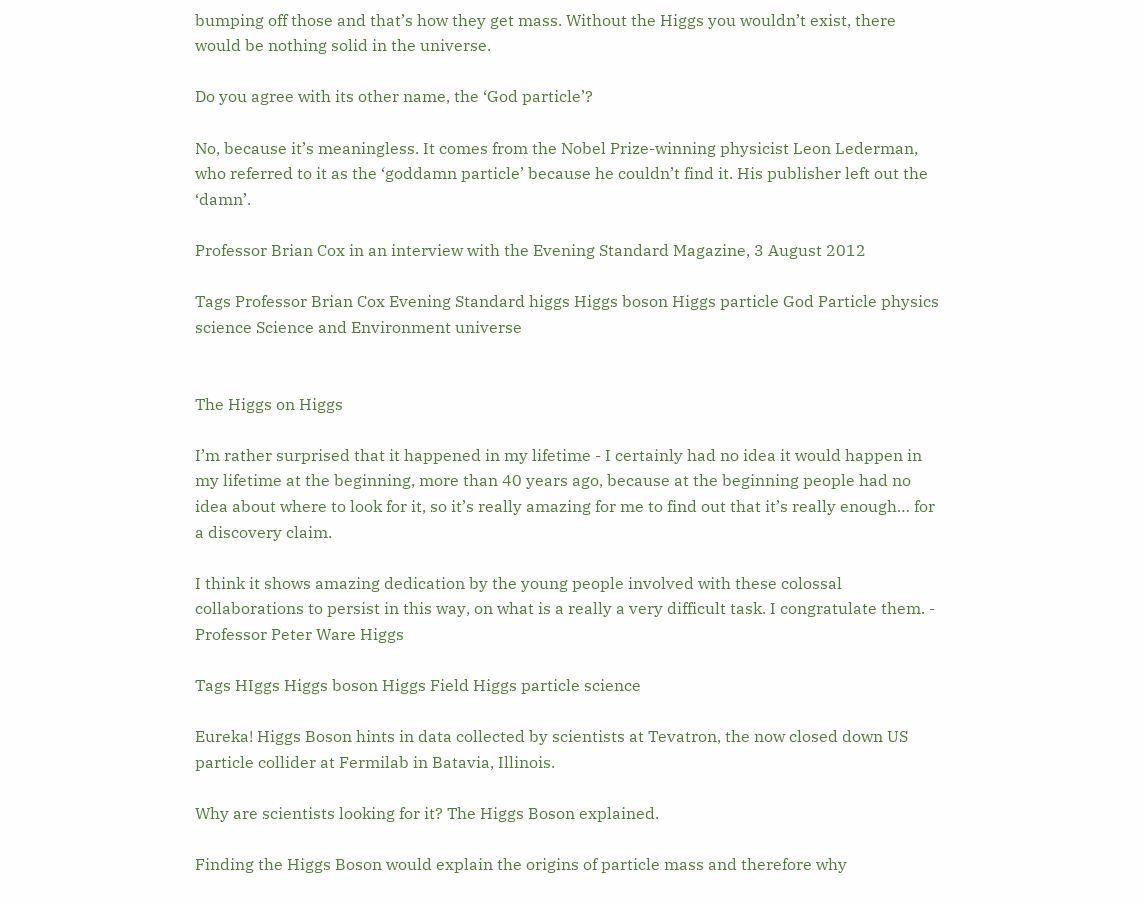bumping off those and that’s how they get mass. Without the Higgs you wouldn’t exist, there would be nothing solid in the universe.

Do you agree with its other name, the ‘God particle’?

No, because it’s meaningless. It comes from the Nobel Prize-winning physicist Leon Lederman, who referred to it as the ‘goddamn particle’ because he couldn’t find it. His publisher left out the ‘damn’.

Professor Brian Cox in an interview with the Evening Standard Magazine, 3 August 2012

Tags Professor Brian Cox Evening Standard higgs Higgs boson Higgs particle God Particle physics science Science and Environment universe


The Higgs on Higgs

I’m rather surprised that it happened in my lifetime - I certainly had no idea it would happen in my lifetime at the beginning, more than 40 years ago, because at the beginning people had no idea about where to look for it, so it’s really amazing for me to find out that it’s really enough… for a discovery claim.

I think it shows amazing dedication by the young people involved with these colossal collaborations to persist in this way, on what is a really a very difficult task. I congratulate them. - Professor Peter Ware Higgs

Tags HIggs Higgs boson Higgs Field Higgs particle science

Eureka! Higgs Boson hints in data collected by scientists at Tevatron, the now closed down US particle collider at Fermilab in Batavia, Illinois.

Why are scientists looking for it? The Higgs Boson explained.

Finding the Higgs Boson would explain the origins of particle mass and therefore why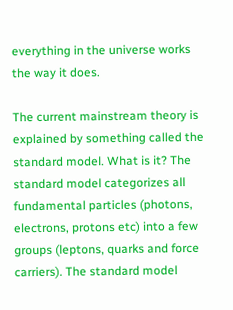everything in the universe works the way it does.

The current mainstream theory is explained by something called the standard model. What is it? The standard model categorizes all fundamental particles (photons, electrons, protons etc) into a few groups (leptons, quarks and force carriers). The standard model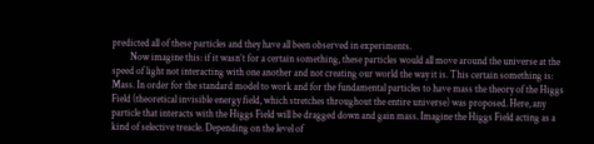predicted all of these particles and they have all been observed in experiments.
         Now imagine this: if it wasn’t for a certain something, these particles would all move around the universe at the speed of light not interacting with one another and not creating our world the way it is. This certain something is: Mass. In order for the standard model to work and for the fundamental particles to have mass the theory of the Higgs Field (theoretical invisible energy field, which stretches throughout the entire universe) was proposed. Here, any particle that interacts with the Higgs Field will be dragged down and gain mass. Imagine the Higgs Field acting as a kind of selective treacle. Depending on the level of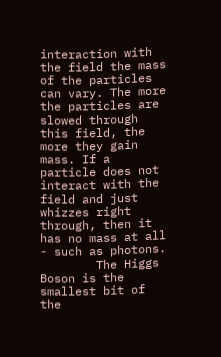interaction with the field the mass of the particles can vary. The more the particles are slowed through this field, the more they gain mass. If a particle does not interact with the field and just whizzes right through, then it has no mass at all - such as photons.
        The Higgs Boson is the smallest bit of the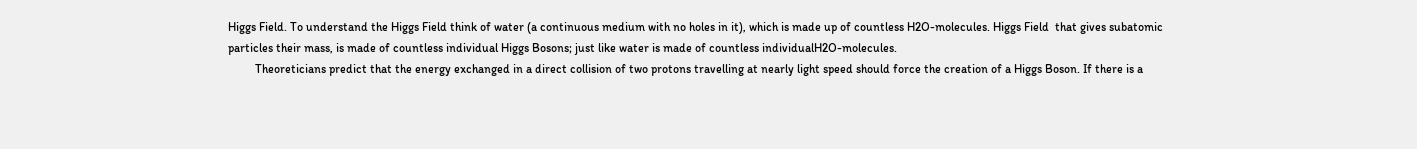Higgs Field. To understand the Higgs Field think of water (a continuous medium with no holes in it), which is made up of countless H2O-molecules. Higgs Field  that gives subatomic particles their mass, is made of countless individual Higgs Bosons; just like water is made of countless individualH2O-molecules.
         Theoreticians predict that the energy exchanged in a direct collision of two protons travelling at nearly light speed should force the creation of a Higgs Boson. If there is a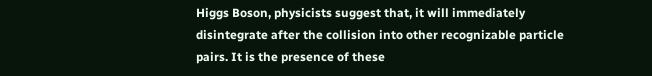Higgs Boson, physicists suggest that, it will immediately disintegrate after the collision into other recognizable particle pairs. It is the presence of these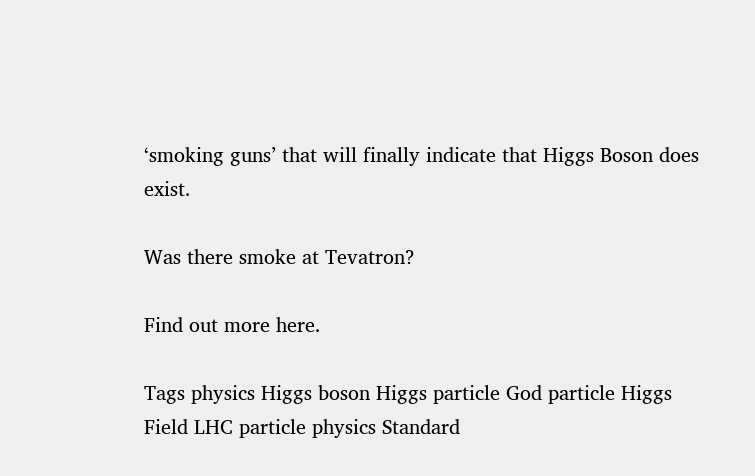‘smoking guns’ that will finally indicate that Higgs Boson does exist.

Was there smoke at Tevatron?

Find out more here.

Tags physics Higgs boson Higgs particle God particle Higgs Field LHC particle physics Standard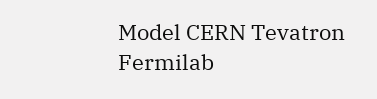Model CERN Tevatron Fermilab